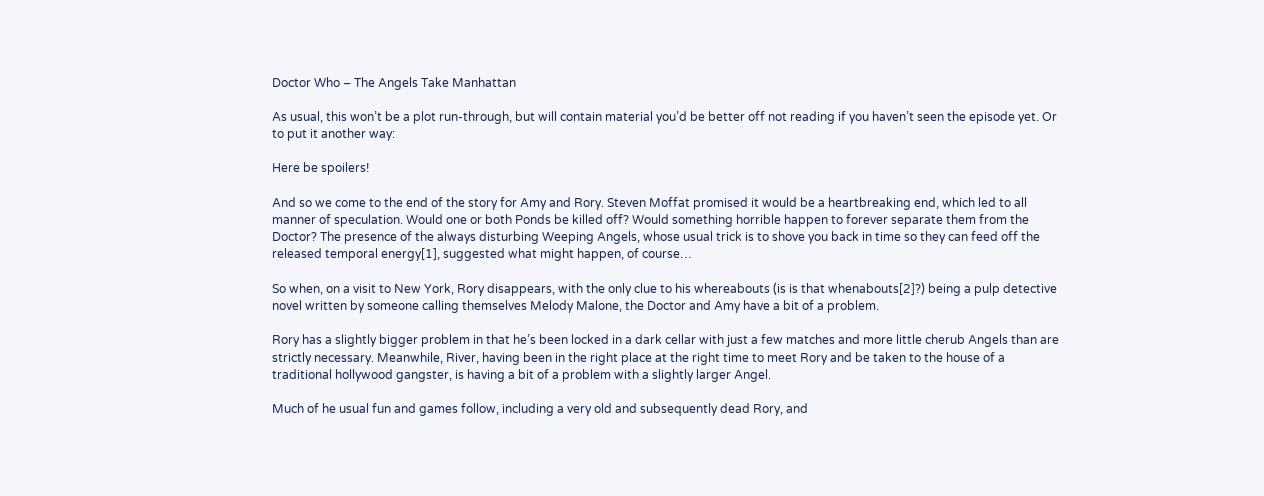Doctor Who – The Angels Take Manhattan

As usual, this won’t be a plot run-through, but will contain material you’d be better off not reading if you haven’t seen the episode yet. Or to put it another way:

Here be spoilers!

And so we come to the end of the story for Amy and Rory. Steven Moffat promised it would be a heartbreaking end, which led to all manner of speculation. Would one or both Ponds be killed off? Would something horrible happen to forever separate them from the Doctor? The presence of the always disturbing Weeping Angels, whose usual trick is to shove you back in time so they can feed off the released temporal energy[1], suggested what might happen, of course…

So when, on a visit to New York, Rory disappears, with the only clue to his whereabouts (is is that whenabouts[2]?) being a pulp detective novel written by someone calling themselves Melody Malone, the Doctor and Amy have a bit of a problem.

Rory has a slightly bigger problem in that he’s been locked in a dark cellar with just a few matches and more little cherub Angels than are strictly necessary. Meanwhile, River, having been in the right place at the right time to meet Rory and be taken to the house of a traditional hollywood gangster, is having a bit of a problem with a slightly larger Angel.

Much of he usual fun and games follow, including a very old and subsequently dead Rory, and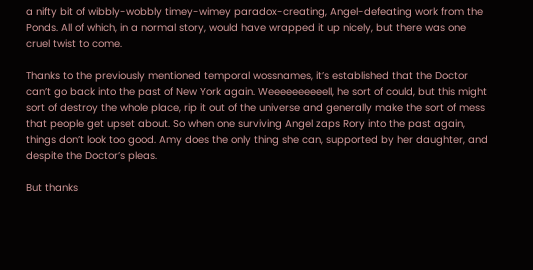a nifty bit of wibbly-wobbly timey-wimey paradox-creating, Angel-defeating work from the Ponds. All of which, in a normal story, would have wrapped it up nicely, but there was one cruel twist to come.

Thanks to the previously mentioned temporal wossnames, it’s established that the Doctor can’t go back into the past of New York again. Weeeeeeeeeell, he sort of could, but this might sort of destroy the whole place, rip it out of the universe and generally make the sort of mess that people get upset about. So when one surviving Angel zaps Rory into the past again, things don’t look too good. Amy does the only thing she can, supported by her daughter, and despite the Doctor’s pleas.

But thanks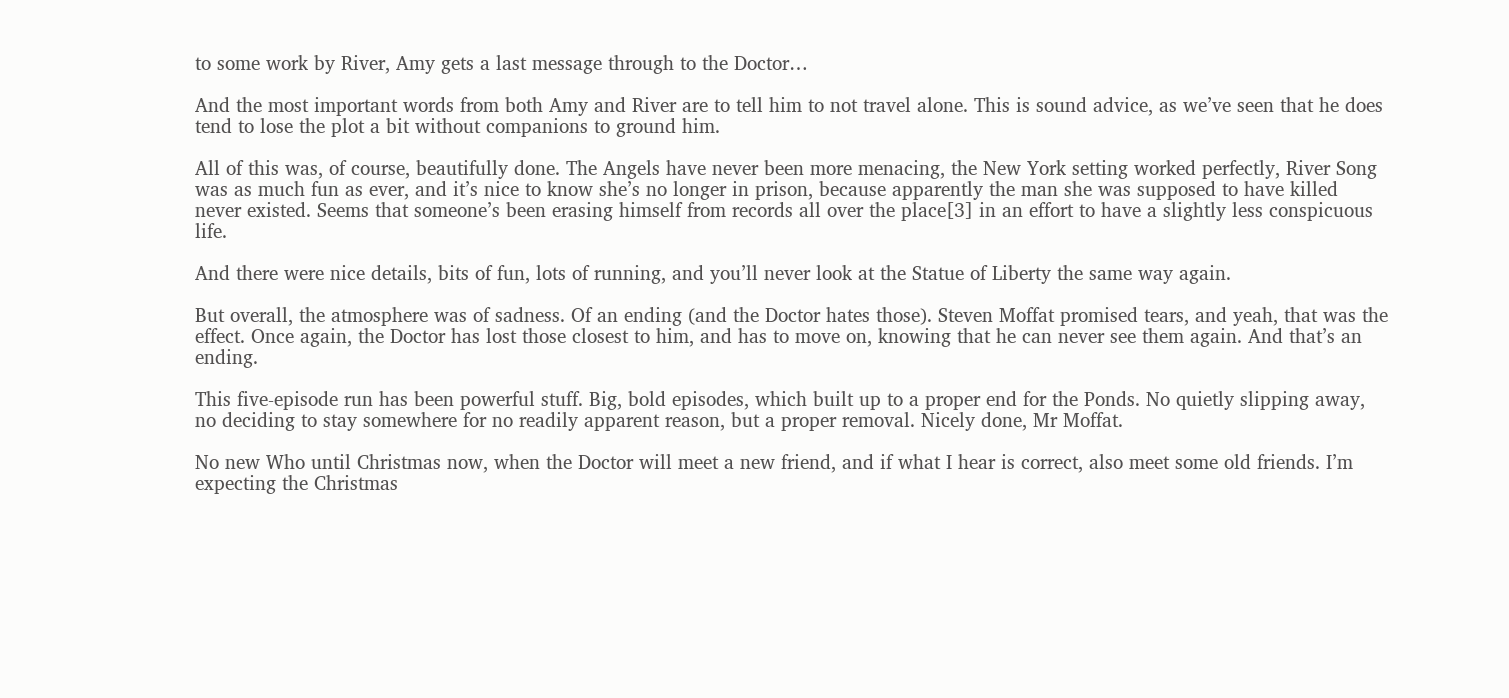to some work by River, Amy gets a last message through to the Doctor…

And the most important words from both Amy and River are to tell him to not travel alone. This is sound advice, as we’ve seen that he does tend to lose the plot a bit without companions to ground him.

All of this was, of course, beautifully done. The Angels have never been more menacing, the New York setting worked perfectly, River Song was as much fun as ever, and it’s nice to know she’s no longer in prison, because apparently the man she was supposed to have killed never existed. Seems that someone’s been erasing himself from records all over the place[3] in an effort to have a slightly less conspicuous life.

And there were nice details, bits of fun, lots of running, and you’ll never look at the Statue of Liberty the same way again.

But overall, the atmosphere was of sadness. Of an ending (and the Doctor hates those). Steven Moffat promised tears, and yeah, that was the effect. Once again, the Doctor has lost those closest to him, and has to move on, knowing that he can never see them again. And that’s an ending.

This five-episode run has been powerful stuff. Big, bold episodes, which built up to a proper end for the Ponds. No quietly slipping away, no deciding to stay somewhere for no readily apparent reason, but a proper removal. Nicely done, Mr Moffat.

No new Who until Christmas now, when the Doctor will meet a new friend, and if what I hear is correct, also meet some old friends. I’m expecting the Christmas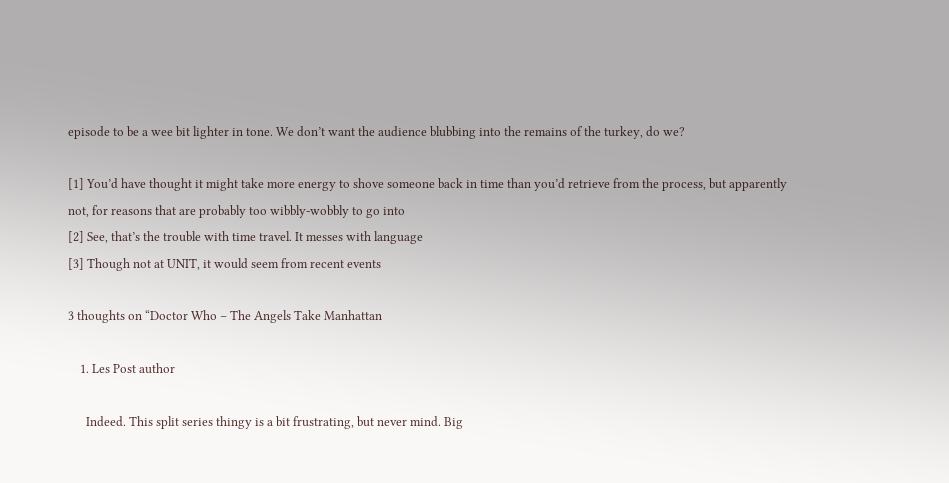episode to be a wee bit lighter in tone. We don’t want the audience blubbing into the remains of the turkey, do we?

[1] You’d have thought it might take more energy to shove someone back in time than you’d retrieve from the process, but apparently not, for reasons that are probably too wibbly-wobbly to go into
[2] See, that’s the trouble with time travel. It messes with language
[3] Though not at UNIT, it would seem from recent events

3 thoughts on “Doctor Who – The Angels Take Manhattan

    1. Les Post author

      Indeed. This split series thingy is a bit frustrating, but never mind. Big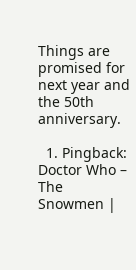Things are promised for next year and the 50th anniversary.

  1. Pingback: Doctor Who – The Snowmen |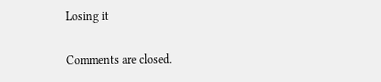Losing it

Comments are closed.